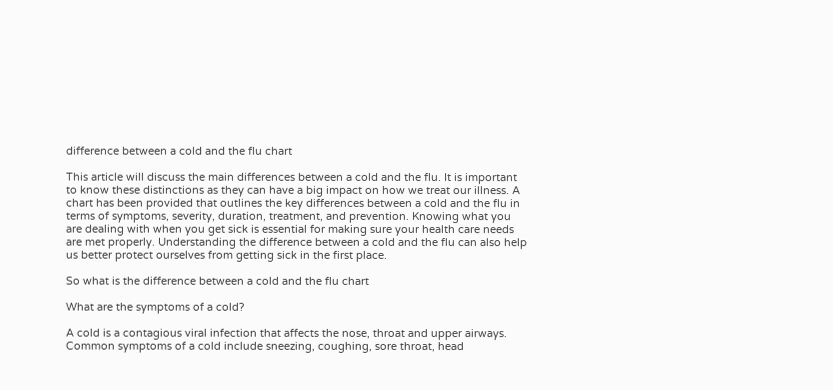difference between a cold and the flu chart

This article will discuss the main differences between a cold and the flu. It is important to know these distinctions as they can have a big impact on how we treat our illness. A chart has been provided that outlines the key differences between a cold and the flu in terms of symptoms, severity, duration, treatment, and prevention. Knowing what you are dealing with when you get sick is essential for making sure your health care needs are met properly. Understanding the difference between a cold and the flu can also help us better protect ourselves from getting sick in the first place.

So what is the difference between a cold and the flu chart

What are the symptoms of a cold?

A cold is a contagious viral infection that affects the nose, throat and upper airways. Common symptoms of a cold include sneezing, coughing, sore throat, head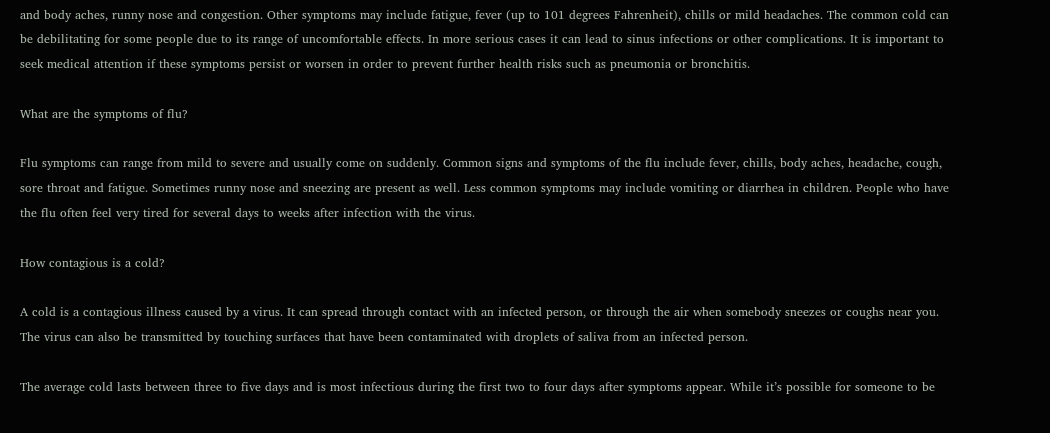and body aches, runny nose and congestion. Other symptoms may include fatigue, fever (up to 101 degrees Fahrenheit), chills or mild headaches. The common cold can be debilitating for some people due to its range of uncomfortable effects. In more serious cases it can lead to sinus infections or other complications. It is important to seek medical attention if these symptoms persist or worsen in order to prevent further health risks such as pneumonia or bronchitis.

What are the symptoms of flu?

Flu symptoms can range from mild to severe and usually come on suddenly. Common signs and symptoms of the flu include fever, chills, body aches, headache, cough, sore throat and fatigue. Sometimes runny nose and sneezing are present as well. Less common symptoms may include vomiting or diarrhea in children. People who have the flu often feel very tired for several days to weeks after infection with the virus.

How contagious is a cold?

A cold is a contagious illness caused by a virus. It can spread through contact with an infected person, or through the air when somebody sneezes or coughs near you. The virus can also be transmitted by touching surfaces that have been contaminated with droplets of saliva from an infected person.

The average cold lasts between three to five days and is most infectious during the first two to four days after symptoms appear. While it’s possible for someone to be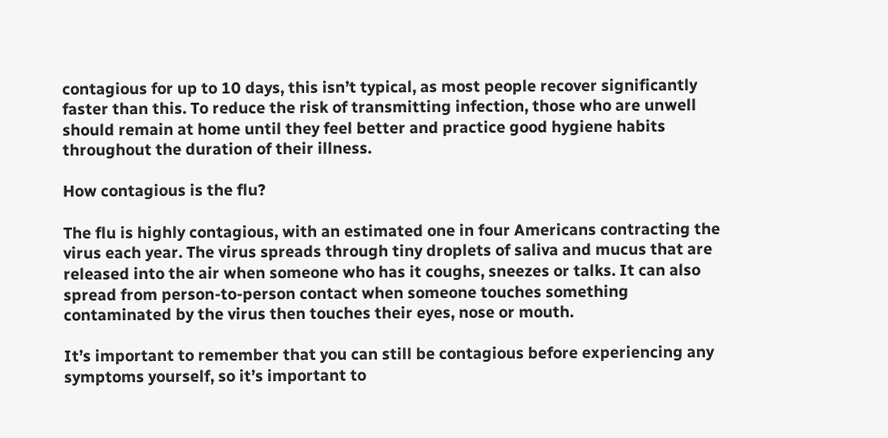contagious for up to 10 days, this isn’t typical, as most people recover significantly faster than this. To reduce the risk of transmitting infection, those who are unwell should remain at home until they feel better and practice good hygiene habits throughout the duration of their illness.

How contagious is the flu?

The flu is highly contagious, with an estimated one in four Americans contracting the virus each year. The virus spreads through tiny droplets of saliva and mucus that are released into the air when someone who has it coughs, sneezes or talks. It can also spread from person-to-person contact when someone touches something contaminated by the virus then touches their eyes, nose or mouth.

It’s important to remember that you can still be contagious before experiencing any symptoms yourself, so it’s important to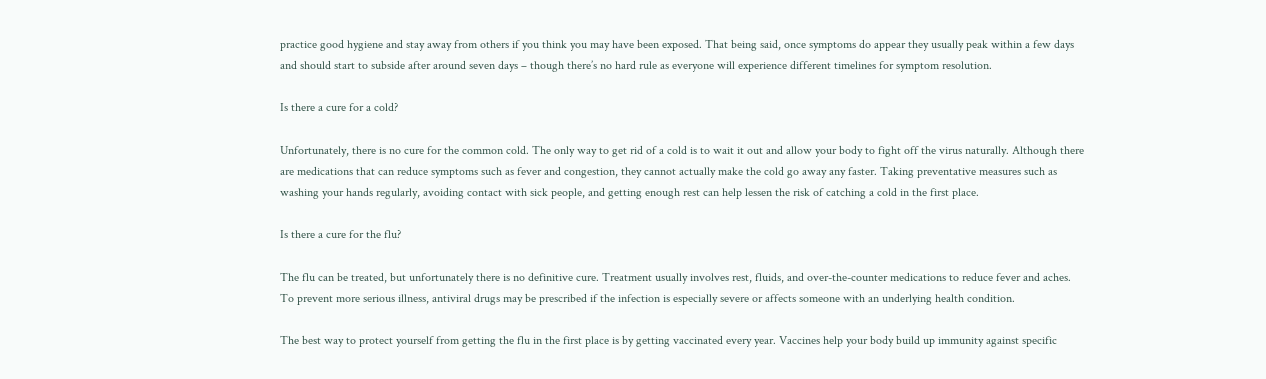practice good hygiene and stay away from others if you think you may have been exposed. That being said, once symptoms do appear they usually peak within a few days and should start to subside after around seven days – though there’s no hard rule as everyone will experience different timelines for symptom resolution.

Is there a cure for a cold?

Unfortunately, there is no cure for the common cold. The only way to get rid of a cold is to wait it out and allow your body to fight off the virus naturally. Although there are medications that can reduce symptoms such as fever and congestion, they cannot actually make the cold go away any faster. Taking preventative measures such as washing your hands regularly, avoiding contact with sick people, and getting enough rest can help lessen the risk of catching a cold in the first place.

Is there a cure for the flu?

The flu can be treated, but unfortunately there is no definitive cure. Treatment usually involves rest, fluids, and over-the-counter medications to reduce fever and aches. To prevent more serious illness, antiviral drugs may be prescribed if the infection is especially severe or affects someone with an underlying health condition.

The best way to protect yourself from getting the flu in the first place is by getting vaccinated every year. Vaccines help your body build up immunity against specific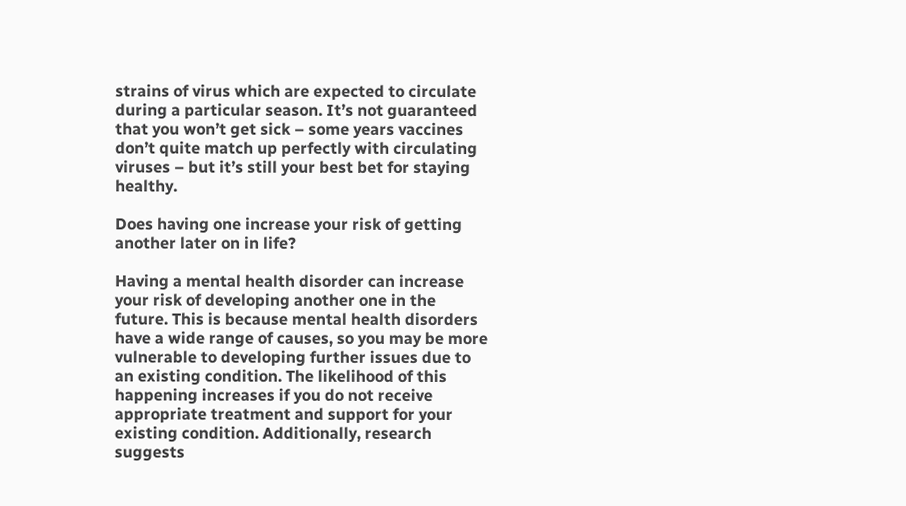strains of virus which are expected to circulate during a particular season. It’s not guaranteed that you won’t get sick – some years vaccines don’t quite match up perfectly with circulating viruses – but it’s still your best bet for staying healthy.

Does having one increase your risk of getting another later on in life?

Having a mental health disorder can increase your risk of developing another one in the future. This is because mental health disorders have a wide range of causes, so you may be more vulnerable to developing further issues due to an existing condition. The likelihood of this happening increases if you do not receive appropriate treatment and support for your existing condition. Additionally, research suggests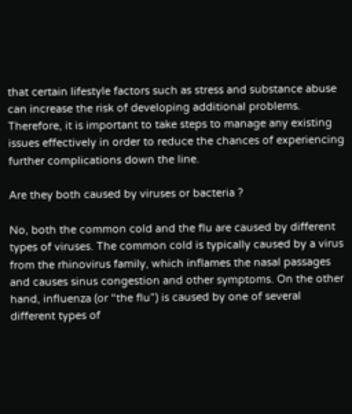that certain lifestyle factors such as stress and substance abuse can increase the risk of developing additional problems. Therefore, it is important to take steps to manage any existing issues effectively in order to reduce the chances of experiencing further complications down the line.

Are they both caused by viruses or bacteria ?

No, both the common cold and the flu are caused by different types of viruses. The common cold is typically caused by a virus from the rhinovirus family, which inflames the nasal passages and causes sinus congestion and other symptoms. On the other hand, influenza (or “the flu”) is caused by one of several different types of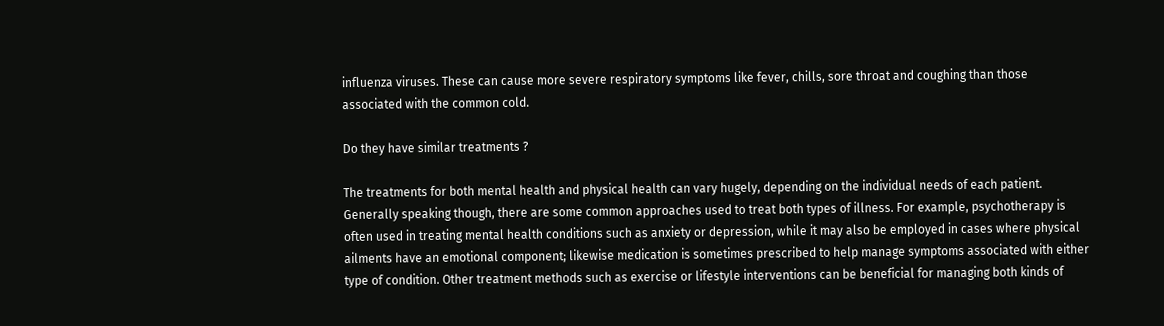influenza viruses. These can cause more severe respiratory symptoms like fever, chills, sore throat and coughing than those associated with the common cold.

Do they have similar treatments ?

The treatments for both mental health and physical health can vary hugely, depending on the individual needs of each patient. Generally speaking though, there are some common approaches used to treat both types of illness. For example, psychotherapy is often used in treating mental health conditions such as anxiety or depression, while it may also be employed in cases where physical ailments have an emotional component; likewise medication is sometimes prescribed to help manage symptoms associated with either type of condition. Other treatment methods such as exercise or lifestyle interventions can be beneficial for managing both kinds of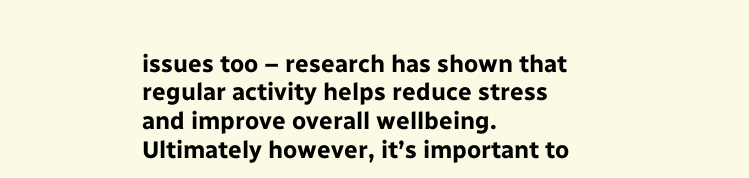issues too – research has shown that regular activity helps reduce stress and improve overall wellbeing. Ultimately however, it’s important to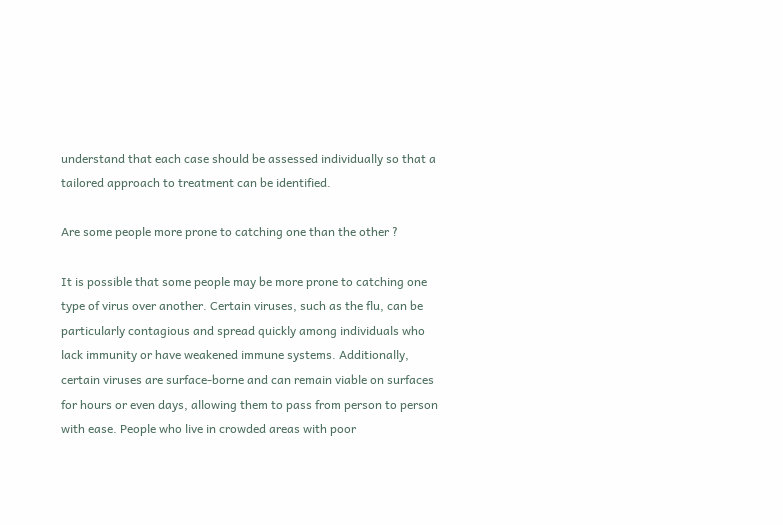understand that each case should be assessed individually so that a tailored approach to treatment can be identified.

Are some people more prone to catching one than the other ?

It is possible that some people may be more prone to catching one type of virus over another. Certain viruses, such as the flu, can be particularly contagious and spread quickly among individuals who lack immunity or have weakened immune systems. Additionally, certain viruses are surface-borne and can remain viable on surfaces for hours or even days, allowing them to pass from person to person with ease. People who live in crowded areas with poor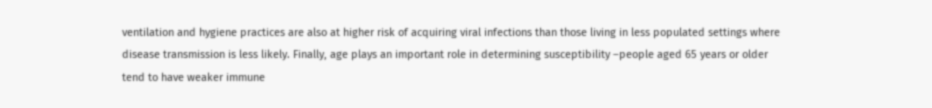ventilation and hygiene practices are also at higher risk of acquiring viral infections than those living in less populated settings where disease transmission is less likely. Finally, age plays an important role in determining susceptibility –people aged 65 years or older tend to have weaker immune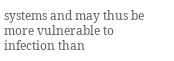systems and may thus be more vulnerable to infection than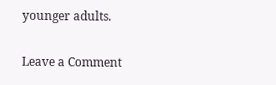younger adults.

Leave a Comment